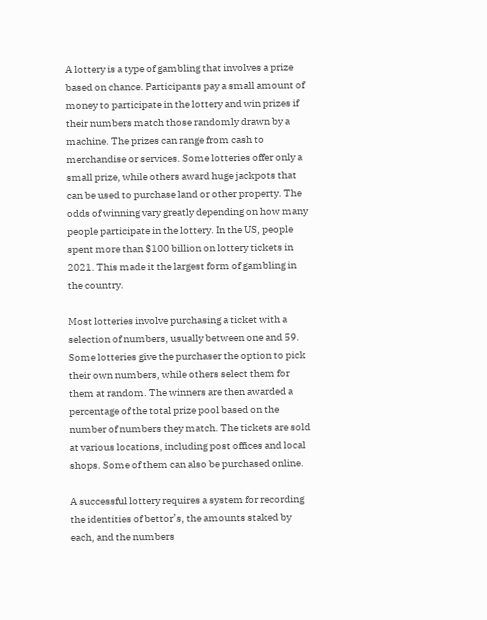A lottery is a type of gambling that involves a prize based on chance. Participants pay a small amount of money to participate in the lottery and win prizes if their numbers match those randomly drawn by a machine. The prizes can range from cash to merchandise or services. Some lotteries offer only a small prize, while others award huge jackpots that can be used to purchase land or other property. The odds of winning vary greatly depending on how many people participate in the lottery. In the US, people spent more than $100 billion on lottery tickets in 2021. This made it the largest form of gambling in the country.

Most lotteries involve purchasing a ticket with a selection of numbers, usually between one and 59. Some lotteries give the purchaser the option to pick their own numbers, while others select them for them at random. The winners are then awarded a percentage of the total prize pool based on the number of numbers they match. The tickets are sold at various locations, including post offices and local shops. Some of them can also be purchased online.

A successful lottery requires a system for recording the identities of bettor’s, the amounts staked by each, and the numbers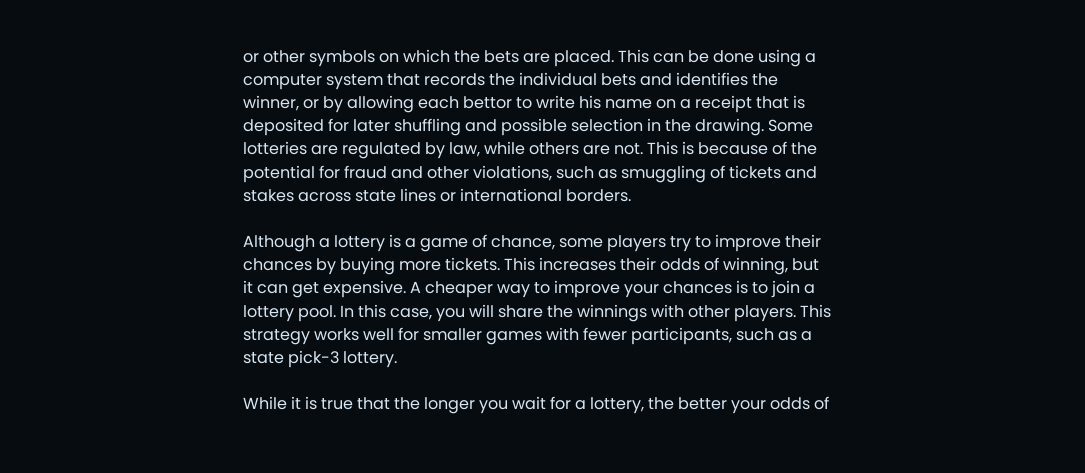or other symbols on which the bets are placed. This can be done using a computer system that records the individual bets and identifies the winner, or by allowing each bettor to write his name on a receipt that is deposited for later shuffling and possible selection in the drawing. Some lotteries are regulated by law, while others are not. This is because of the potential for fraud and other violations, such as smuggling of tickets and stakes across state lines or international borders.

Although a lottery is a game of chance, some players try to improve their chances by buying more tickets. This increases their odds of winning, but it can get expensive. A cheaper way to improve your chances is to join a lottery pool. In this case, you will share the winnings with other players. This strategy works well for smaller games with fewer participants, such as a state pick-3 lottery.

While it is true that the longer you wait for a lottery, the better your odds of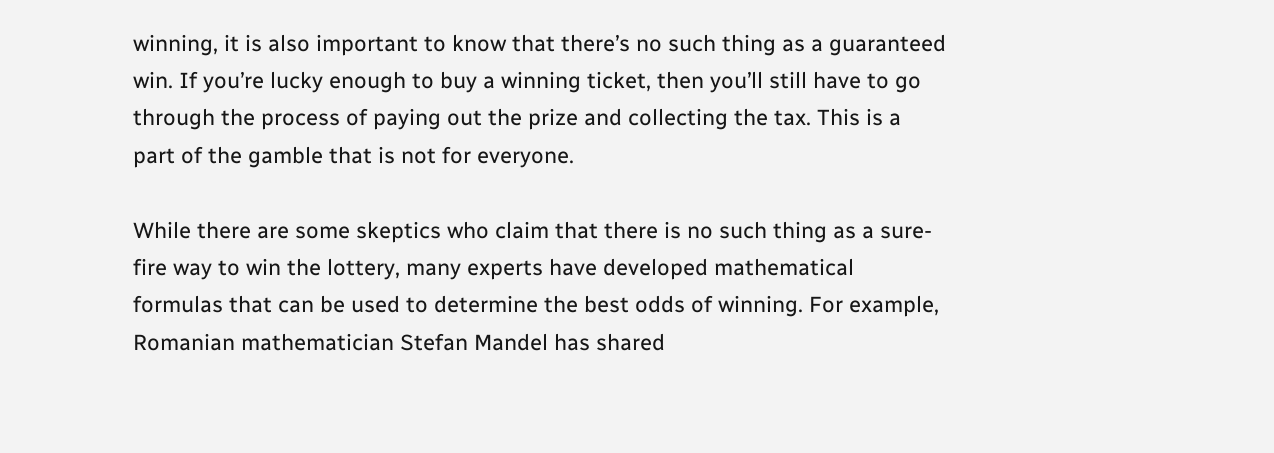winning, it is also important to know that there’s no such thing as a guaranteed win. If you’re lucky enough to buy a winning ticket, then you’ll still have to go through the process of paying out the prize and collecting the tax. This is a part of the gamble that is not for everyone.

While there are some skeptics who claim that there is no such thing as a sure-fire way to win the lottery, many experts have developed mathematical formulas that can be used to determine the best odds of winning. For example, Romanian mathematician Stefan Mandel has shared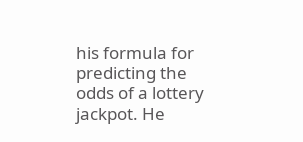his formula for predicting the odds of a lottery jackpot. He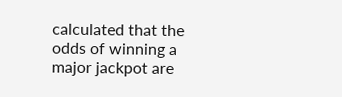calculated that the odds of winning a major jackpot are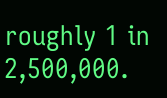roughly 1 in 2,500,000.